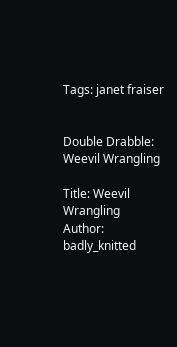Tags: janet fraiser


Double Drabble: Weevil Wrangling

Title: Weevil Wrangling
Author: badly_knitted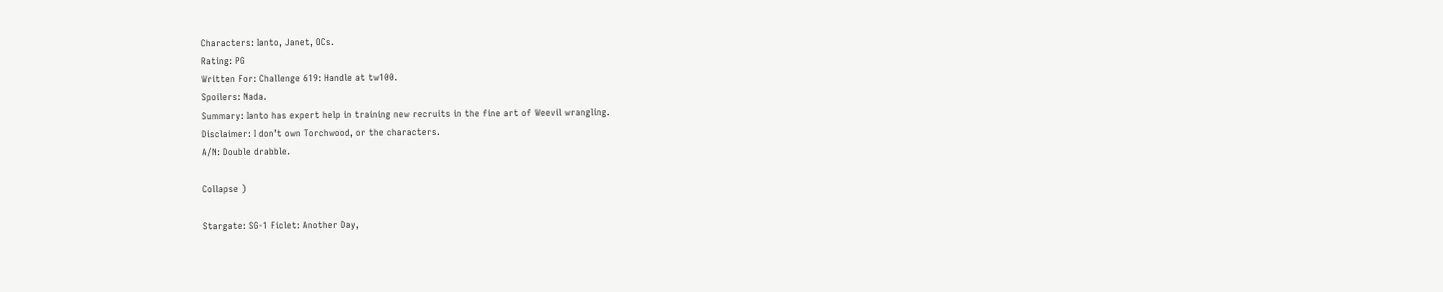Characters: Ianto, Janet, OCs.
Rating: PG
Written For: Challenge 619: Handle at tw100.
Spoilers: Nada.
Summary: Ianto has expert help in training new recruits in the fine art of Weevil wrangling.
Disclaimer: I don’t own Torchwood, or the characters.
A/N: Double drabble.

Collapse )

Stargate: SG-1 Ficlet: Another Day,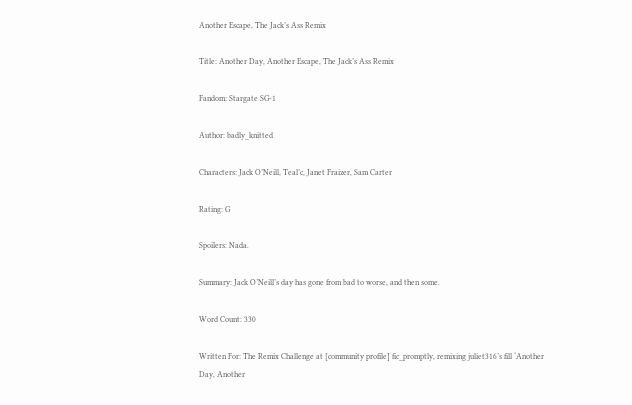Another Escape, The Jack’s Ass Remix

Title: Another Day, Another Escape, The Jack’s Ass Remix

Fandom: Stargate SG-1

Author: badly_knitted

Characters: Jack O’Neill, Teal’c, Janet Fraizer, Sam Carter

Rating: G

Spoilers: Nada.

Summary: Jack O’Neill’s day has gone from bad to worse, and then some.

Word Count: 330

Written For: The Remix Challenge at [community profile] fic_promptly, remixing juliet316’s fill ‘Another Day, Another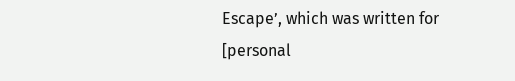Escape’, which was written for [personal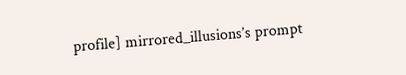profile] mirrored_illusions’s prompt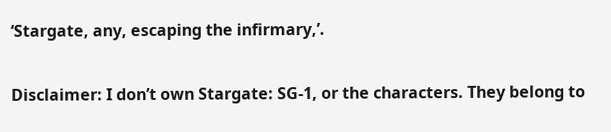‘Stargate, any, escaping the infirmary,’.

Disclaimer: I don’t own Stargate: SG-1, or the characters. They belong to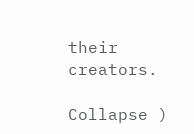their creators.

Collapse )